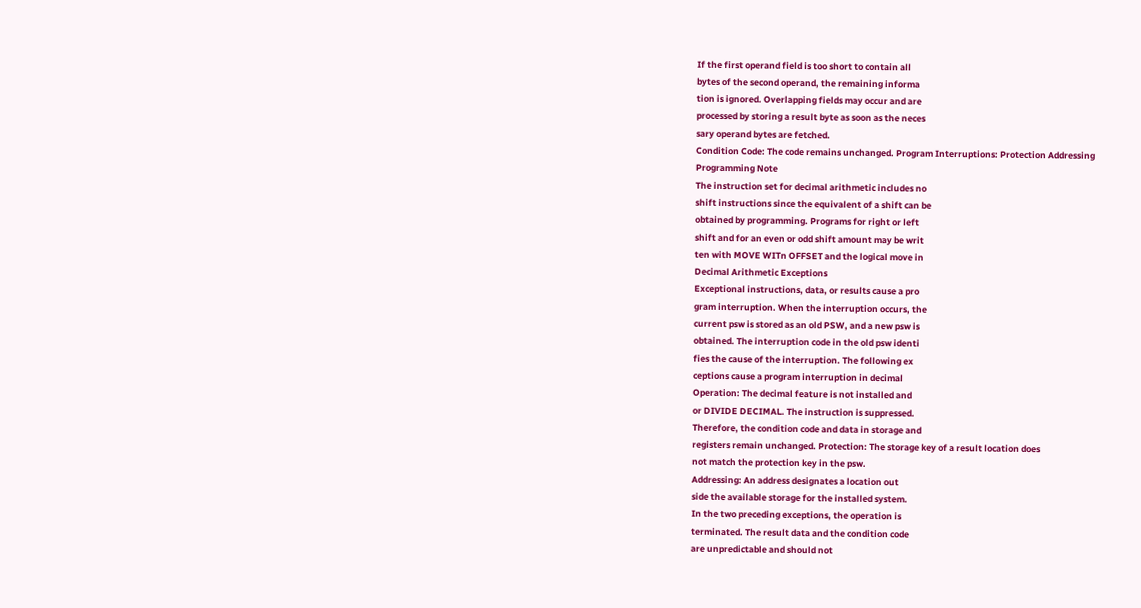If the first operand field is too short to contain all
bytes of the second operand, the remaining informa
tion is ignored. Overlapping fields may occur and are
processed by storing a result byte as soon as the neces
sary operand bytes are fetched.
Condition Code: The code remains unchanged. Program Interruptions: Protection Addressing
Programming Note
The instruction set for decimal arithmetic includes no
shift instructions since the equivalent of a shift can be
obtained by programming. Programs for right or left
shift and for an even or odd shift amount may be writ
ten with MOVE WITn OFFSET and the logical move in
Decimal Arithmetic Exceptions
Exceptional instructions, data, or results cause a pro
gram interruption. When the interruption occurs, the
current psw is stored as an old PSW, and a new psw is
obtained. The interruption code in the old psw identi
fies the cause of the interruption. The following ex
ceptions cause a program interruption in decimal
Operation: The decimal feature is not installed and
or DIVIDE DECIMAL. The instruction is suppressed.
Therefore, the condition code and data in storage and
registers remain unchanged. Protection: The storage key of a result location does
not match the protection key in the psw.
Addressing: An address designates a location out
side the available storage for the installed system.
In the two preceding exceptions, the operation is
terminated. The result data and the condition code
are unpredictable and should not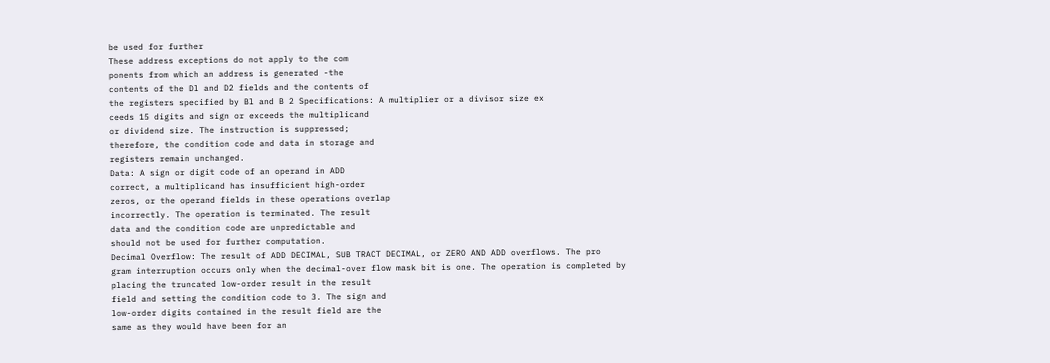be used for further
These address exceptions do not apply to the com
ponents from which an address is generated -the
contents of the Dl and D2 fields and the contents of
the registers specified by Bl and B 2 Specifications: A multiplier or a divisor size ex
ceeds 15 digits and sign or exceeds the multiplicand
or dividend size. The instruction is suppressed;
therefore, the condition code and data in storage and
registers remain unchanged.
Data: A sign or digit code of an operand in ADD
correct, a multiplicand has insufficient high-order
zeros, or the operand fields in these operations overlap
incorrectly. The operation is terminated. The result
data and the condition code are unpredictable and
should not be used for further computation.
Decimal Overflow: The result of ADD DECIMAL, SUB TRACT DECIMAL, or ZERO AND ADD overflows. The pro
gram interruption occurs only when the decimal-over flow mask bit is one. The operation is completed by
placing the truncated low-order result in the result
field and setting the condition code to 3. The sign and
low-order digits contained in the result field are the
same as they would have been for an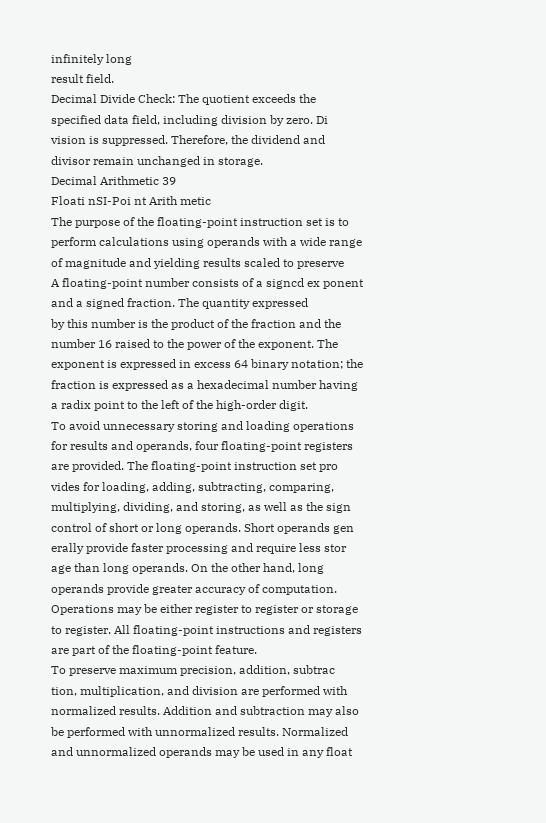infinitely long
result field.
Decimal Divide Check: The quotient exceeds the
specified data field, including division by zero. Di
vision is suppressed. Therefore, the dividend and
divisor remain unchanged in storage.
Decimal Arithmetic 39
Floati nSI-Poi nt Arith metic
The purpose of the floating-point instruction set is to
perform calculations using operands with a wide range
of magnitude and yielding results scaled to preserve
A floating-point number consists of a signcd ex ponent and a signed fraction. The quantity expressed
by this number is the product of the fraction and the
number 16 raised to the power of the exponent. The
exponent is expressed in excess 64 binary notation; the
fraction is expressed as a hexadecimal number having
a radix point to the left of the high-order digit.
To avoid unnecessary storing and loading operations
for results and operands, four floating-point registers
are provided. The floating-point instruction set pro
vides for loading, adding, subtracting, comparing,
multiplying, dividing, and storing, as well as the sign
control of short or long operands. Short operands gen
erally provide faster processing and require less stor age than long operands. On the other hand, long
operands provide greater accuracy of computation.
Operations may be either register to register or storage
to register. All floating-point instructions and registers
are part of the floating-point feature.
To preserve maximum precision, addition, subtrac
tion, multiplication, and division are performed with
normalized results. Addition and subtraction may also
be performed with unnormalized results. Normalized
and unnormalized operands may be used in any float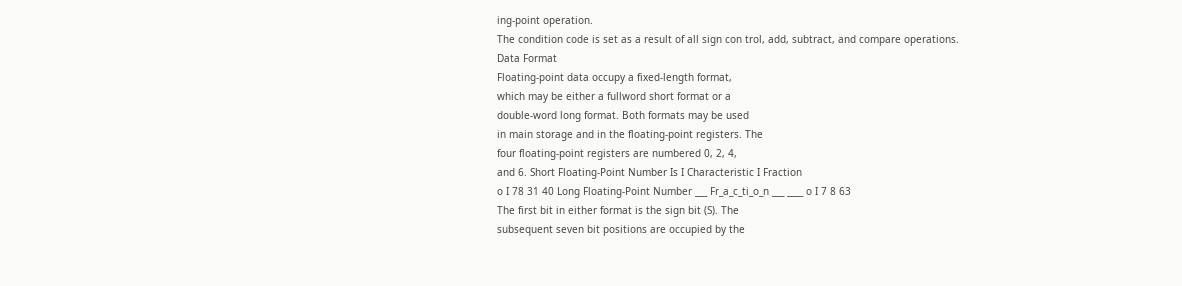ing-point operation.
The condition code is set as a result of all sign con trol, add, subtract, and compare operations.
Data Format
Floating-point data occupy a fixed-length format,
which may be either a fullword short format or a
double-word long format. Both formats may be used
in main storage and in the floating-point registers. The
four floating-point registers are numbered 0, 2, 4,
and 6. Short Floating-Point Number Is I Characteristic I Fraction
o I 78 31 40 Long Floating-Point Number ___ Fr_a_c_ti_o_n ___ ____ o I 7 8 63
The first bit in either format is the sign bit (S). The
subsequent seven bit positions are occupied by the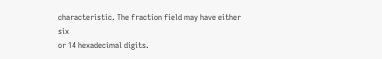characteristic. The fraction field may have either six
or 14 hexadecimal digits.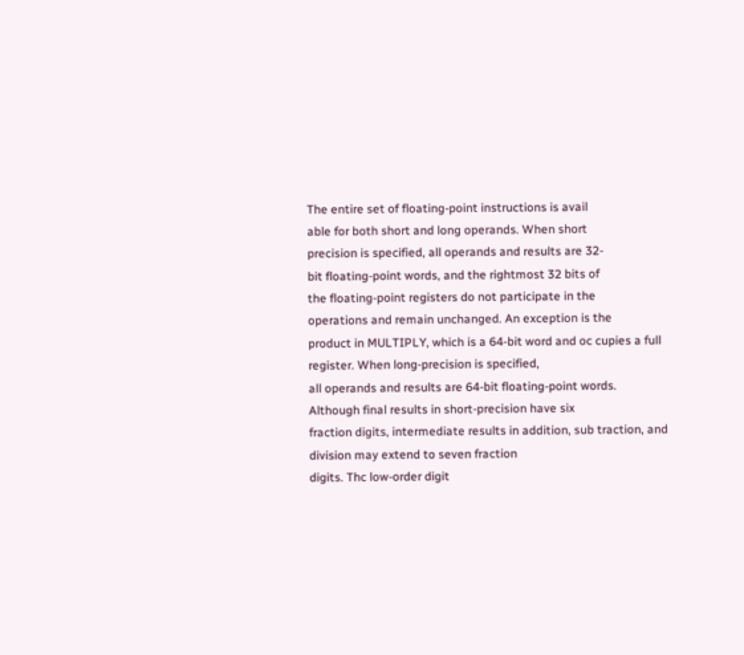The entire set of floating-point instructions is avail
able for both short and long operands. When short
precision is specified, all operands and results are 32-
bit floating-point words, and the rightmost 32 bits of
the floating-point registers do not participate in the
operations and remain unchanged. An exception is the
product in MULTIPLY, which is a 64-bit word and oc cupies a full register. When long-precision is specified,
all operands and results are 64-bit floating-point words.
Although final results in short-precision have six
fraction digits, intermediate results in addition, sub traction, and division may extend to seven fraction
digits. Thc low-order digit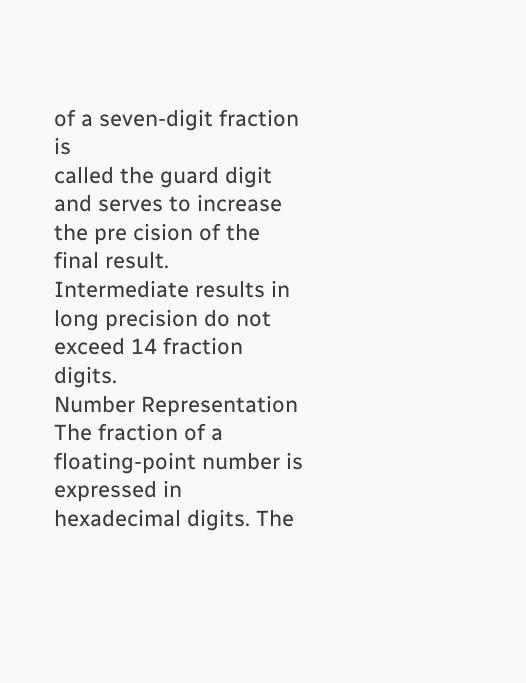of a seven-digit fraction is
called the guard digit and serves to increase the pre cision of the final result. Intermediate results in long precision do not exceed 14 fraction digits.
Number Representation
The fraction of a floating-point number is expressed in
hexadecimal digits. The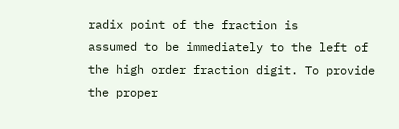radix point of the fraction is
assumed to be immediately to the left of the high order fraction digit. To provide the proper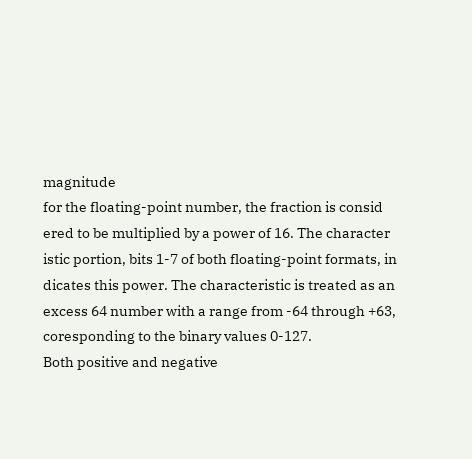magnitude
for the floating-point number, the fraction is consid
ered to be multiplied by a power of 16. The character
istic portion, bits 1-7 of both floating-point formats, in dicates this power. The characteristic is treated as an
excess 64 number with a range from -64 through +63,
coresponding to the binary values 0-127.
Both positive and negative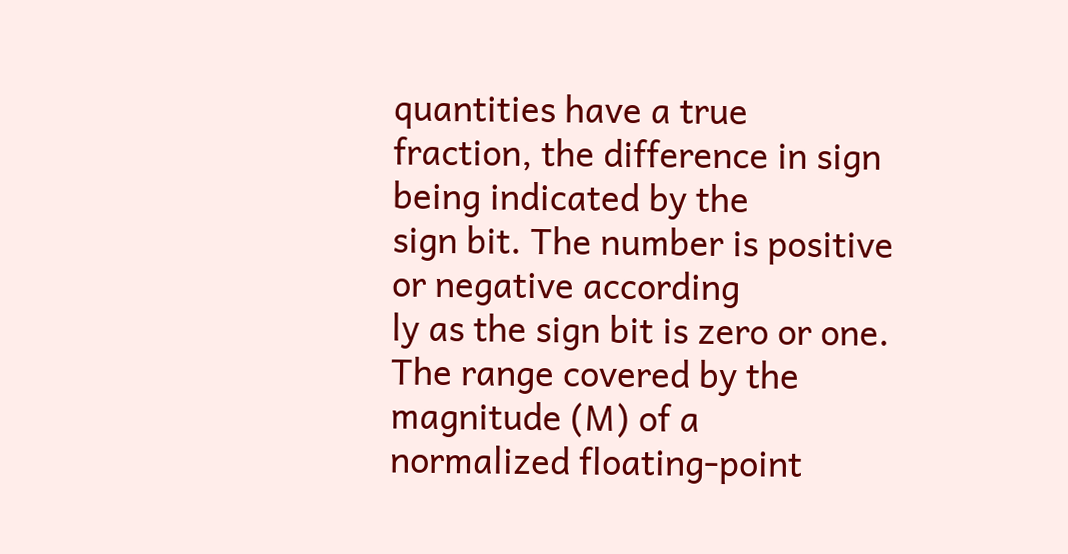quantities have a true
fraction, the difference in sign being indicated by the
sign bit. The number is positive or negative according
ly as the sign bit is zero or one.
The range covered by the magnitude (M) of a
normalized floating-point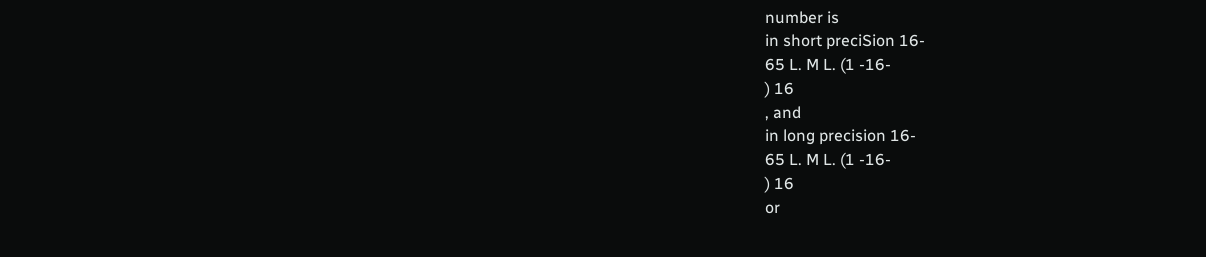number is
in short preciSion 16-
65 L. M L. (1 -16-
) 16
, and
in long precision 16-
65 L. M L. (1 -16-
) 16
or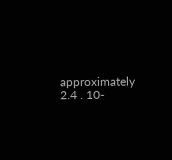approximately 2.4 . 10-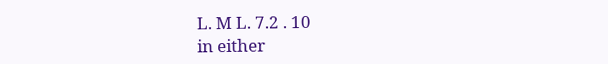L. M L. 7.2 . 10
in either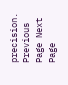precision.
Previous Page Next Page